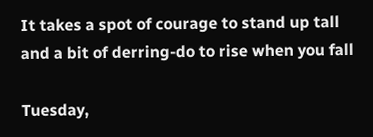It takes a spot of courage to stand up tall and a bit of derring-do to rise when you fall

Tuesday,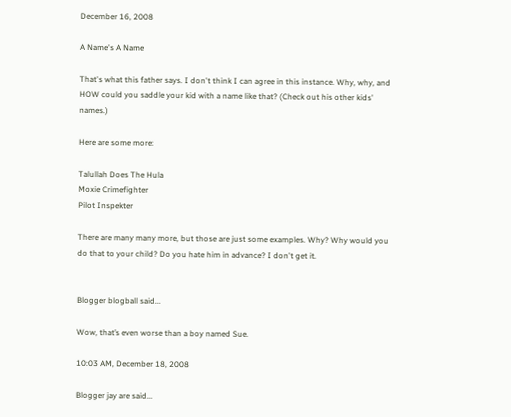December 16, 2008

A Name's A Name

That's what this father says. I don't think I can agree in this instance. Why, why, and HOW could you saddle your kid with a name like that? (Check out his other kids' names.)

Here are some more:

Talullah Does The Hula
Moxie Crimefighter
Pilot Inspekter

There are many many more, but those are just some examples. Why? Why would you do that to your child? Do you hate him in advance? I don't get it.


Blogger blogball said...

Wow, that’s even worse than a boy named Sue.

10:03 AM, December 18, 2008

Blogger jay are said...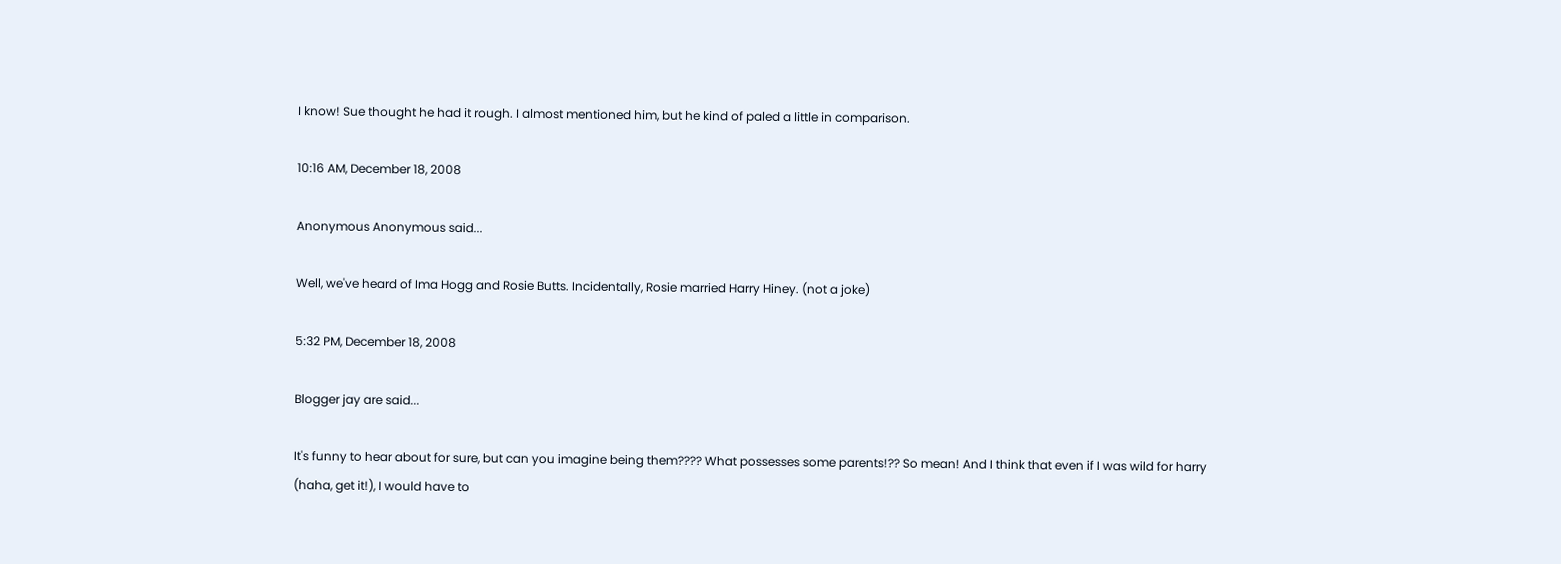I know! Sue thought he had it rough. I almost mentioned him, but he kind of paled a little in comparison.

10:16 AM, December 18, 2008

Anonymous Anonymous said...

Well, we've heard of Ima Hogg and Rosie Butts. Incidentally, Rosie married Harry Hiney. (not a joke)

5:32 PM, December 18, 2008

Blogger jay are said...

It's funny to hear about for sure, but can you imagine being them???? What possesses some parents!?? So mean! And I think that even if I was wild for harry (haha, get it!), I would have to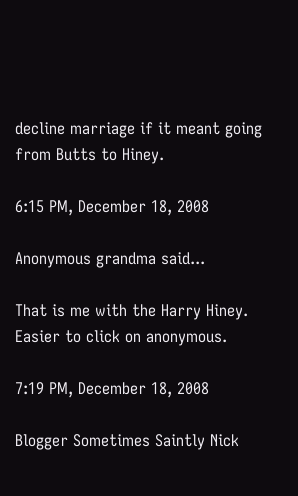decline marriage if it meant going from Butts to Hiney.

6:15 PM, December 18, 2008

Anonymous grandma said...

That is me with the Harry Hiney. Easier to click on anonymous.

7:19 PM, December 18, 2008

Blogger Sometimes Saintly Nick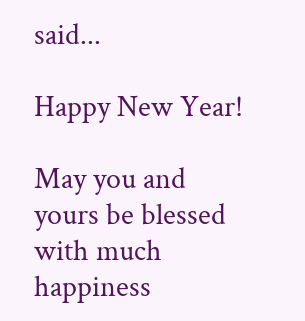said...

Happy New Year!

May you and yours be blessed with much happiness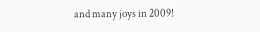and many joys in 2009!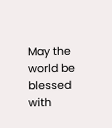May the world be blessed with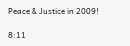Peace & Justice in 2009!

8:11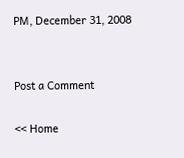PM, December 31, 2008


Post a Comment

<< Home